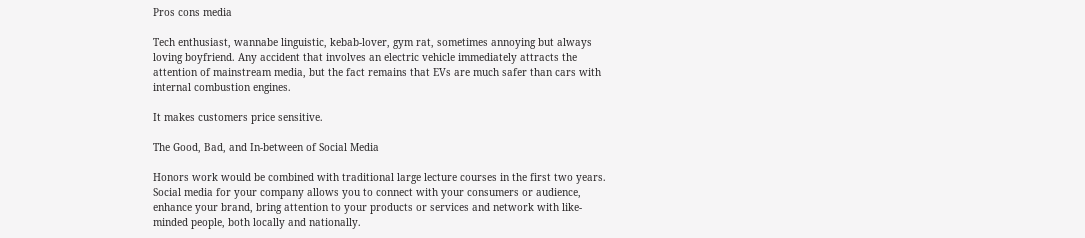Pros cons media

Tech enthusiast, wannabe linguistic, kebab-lover, gym rat, sometimes annoying but always loving boyfriend. Any accident that involves an electric vehicle immediately attracts the attention of mainstream media, but the fact remains that EVs are much safer than cars with internal combustion engines.

It makes customers price sensitive.

The Good, Bad, and In-between of Social Media

Honors work would be combined with traditional large lecture courses in the first two years. Social media for your company allows you to connect with your consumers or audience, enhance your brand, bring attention to your products or services and network with like-minded people, both locally and nationally.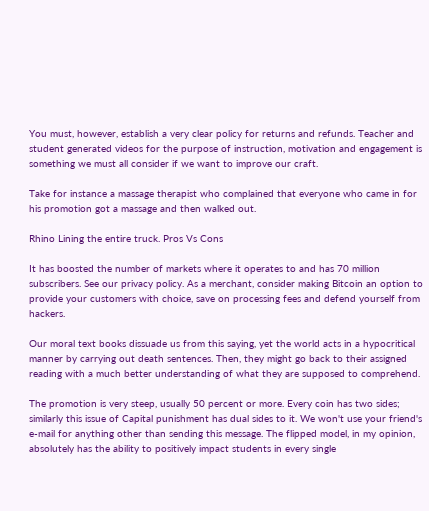You must, however, establish a very clear policy for returns and refunds. Teacher and student generated videos for the purpose of instruction, motivation and engagement is something we must all consider if we want to improve our craft.

Take for instance a massage therapist who complained that everyone who came in for his promotion got a massage and then walked out.

Rhino Lining the entire truck. Pros Vs Cons

It has boosted the number of markets where it operates to and has 70 million subscribers. See our privacy policy. As a merchant, consider making Bitcoin an option to provide your customers with choice, save on processing fees and defend yourself from hackers.

Our moral text books dissuade us from this saying, yet the world acts in a hypocritical manner by carrying out death sentences. Then, they might go back to their assigned reading with a much better understanding of what they are supposed to comprehend.

The promotion is very steep, usually 50 percent or more. Every coin has two sides; similarly this issue of Capital punishment has dual sides to it. We won't use your friend's e-mail for anything other than sending this message. The flipped model, in my opinion, absolutely has the ability to positively impact students in every single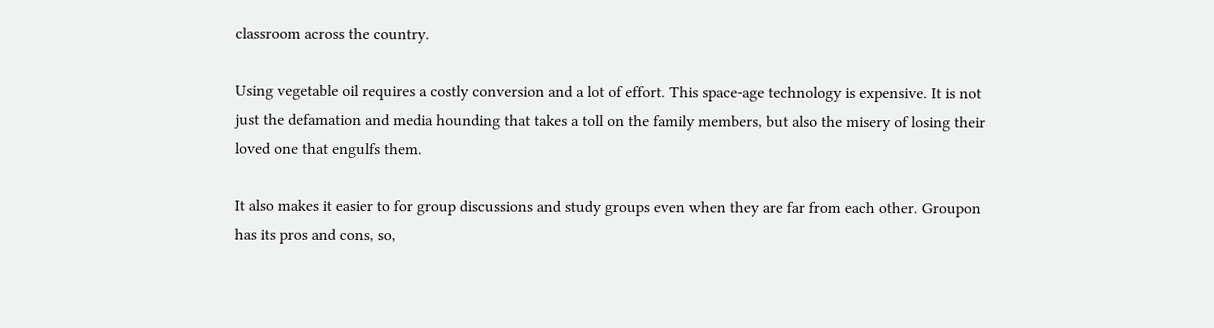classroom across the country.

Using vegetable oil requires a costly conversion and a lot of effort. This space-age technology is expensive. It is not just the defamation and media hounding that takes a toll on the family members, but also the misery of losing their loved one that engulfs them.

It also makes it easier to for group discussions and study groups even when they are far from each other. Groupon has its pros and cons, so,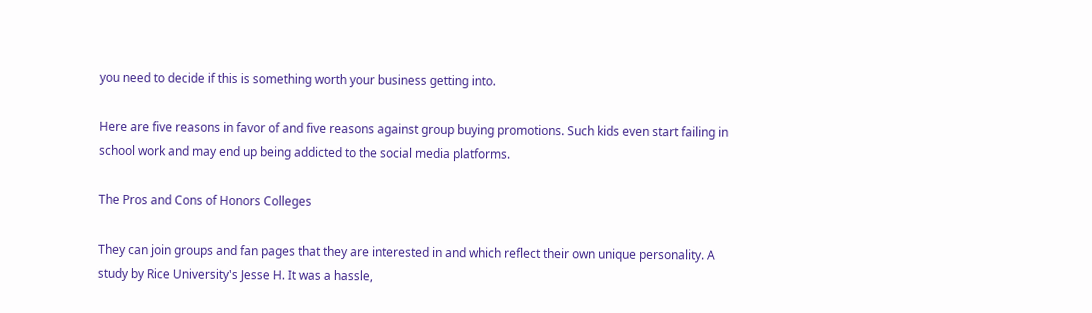you need to decide if this is something worth your business getting into.

Here are five reasons in favor of and five reasons against group buying promotions. Such kids even start failing in school work and may end up being addicted to the social media platforms.

The Pros and Cons of Honors Colleges

They can join groups and fan pages that they are interested in and which reflect their own unique personality. A study by Rice University's Jesse H. It was a hassle,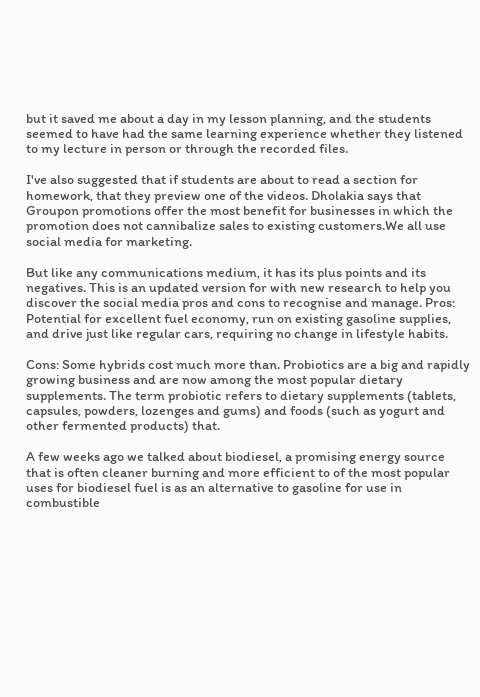but it saved me about a day in my lesson planning, and the students seemed to have had the same learning experience whether they listened to my lecture in person or through the recorded files.

I've also suggested that if students are about to read a section for homework, that they preview one of the videos. Dholakia says that Groupon promotions offer the most benefit for businesses in which the promotion does not cannibalize sales to existing customers.We all use social media for marketing.

But like any communications medium, it has its plus points and its negatives. This is an updated version for with new research to help you discover the social media pros and cons to recognise and manage. Pros: Potential for excellent fuel economy, run on existing gasoline supplies, and drive just like regular cars, requiring no change in lifestyle habits.

Cons: Some hybrids cost much more than. Probiotics are a big and rapidly growing business and are now among the most popular dietary supplements. The term probiotic refers to dietary supplements (tablets, capsules, powders, lozenges and gums) and foods (such as yogurt and other fermented products) that.

A few weeks ago we talked about biodiesel, a promising energy source that is often cleaner burning and more efficient to of the most popular uses for biodiesel fuel is as an alternative to gasoline for use in combustible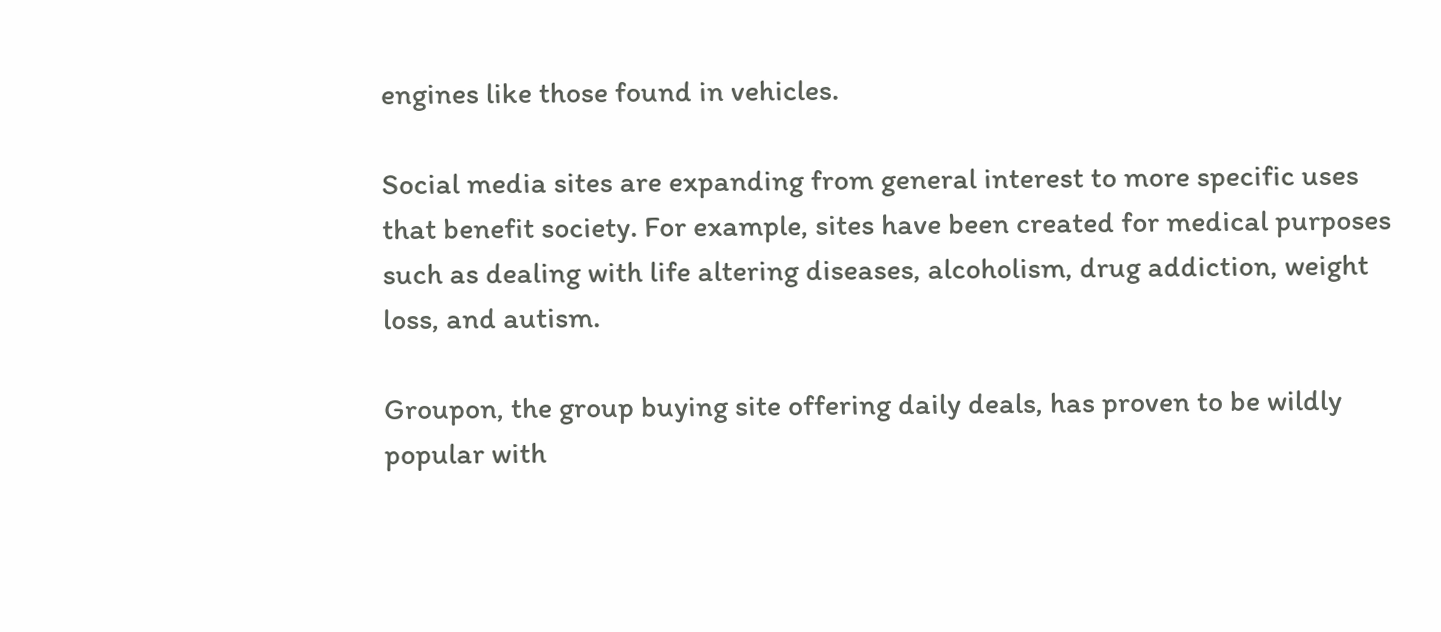engines like those found in vehicles.

Social media sites are expanding from general interest to more specific uses that benefit society. For example, sites have been created for medical purposes such as dealing with life altering diseases, alcoholism, drug addiction, weight loss, and autism.

Groupon, the group buying site offering daily deals, has proven to be wildly popular with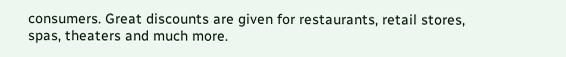consumers. Great discounts are given for restaurants, retail stores, spas, theaters and much more.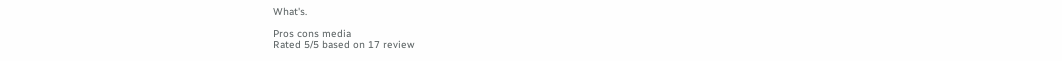What's.

Pros cons media
Rated 5/5 based on 17 review